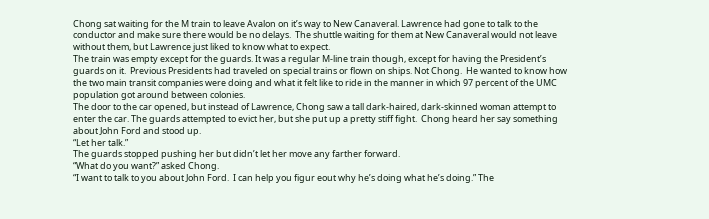Chong sat waiting for the M train to leave Avalon on it’s way to New Canaveral. Lawrence had gone to talk to the conductor and make sure there would be no delays.  The shuttle waiting for them at New Canaveral would not leave without them, but Lawrence just liked to know what to expect.
The train was empty except for the guards. It was a regular M-line train though, except for having the President’s guards on it.  Previous Presidents had traveled on special trains or flown on ships. Not Chong.  He wanted to know how the two main transit companies were doing and what it felt like to ride in the manner in which 97 percent of the UMC population got around between colonies.
The door to the car opened, but instead of Lawrence, Chong saw a tall dark-haired, dark-skinned woman attempt to enter the car. The guards attempted to evict her, but she put up a pretty stiff fight.  Chong heard her say something about John Ford and stood up.
“Let her talk.”
The guards stopped pushing her but didn’t let her move any farther forward.
“What do you want?” asked Chong.
“I want to talk to you about John Ford.  I can help you figur eout why he’s doing what he’s doing.” The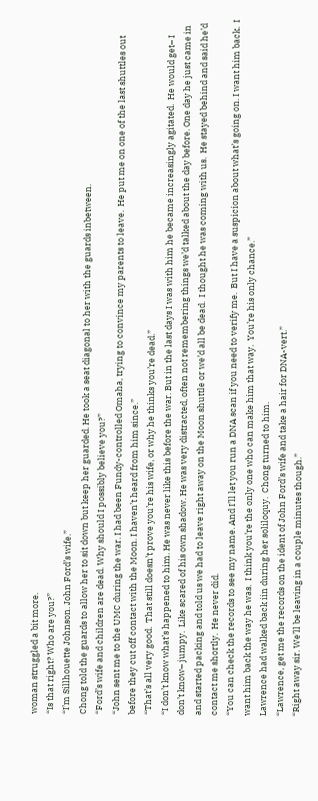woman struggled a bit more.
“Is that right? Who are you?”
“I’m Sillhouette Johnson. John Ford’s wife.”
Chong told the guards to allow her to sit down but keep her guarded. He took a seat diagonal to her with the guards inbetween.
“Ford’s wife and children are dead. Why should I possibly believe you?”
“John sent me to the UMC during the war. I had been Fundy-controlled Omaha, trying to convince my parents to leave.  He put me on one of the last shuttles out before they cut off contact with the Moon. I haven’t heard from him since.”
“That’s all very good.  That still doesn’t prove you’re his wife, or why he thinks you’re dead.”
“I don’t know what’s happened to him. He was never like this before the war. But in the last days I was with him he became increasingly agitated.  He would get– I don’t know– jumpy.  Like scared of his own shadow. He was very distracted, often not remembering things we’d talked about the day before. One day he just came in and started packing and told us we had to leave right away on the Moon shuttle or we’d all be dead.  I thought he was coming with us.  He stayed behind and said he’d contact me shortly.  He never did.
“You can check the records to see my name. And I’ll let you run a DNA scan if you need to verify me.  But I have a suspicion about what’s going on. I want him back.  I want him back the way he was.  I think you’re the only one who can make him that way.  You’re his only chance.”
Lawrence had walked back iin during her soliloquy.  Chong turned to him.
“Lawrence, get me the records on the ident of John Ford’s wife and take a hair for DNA-vert.”
“Right away sir. We’ll be leaving in a couple minutes though.”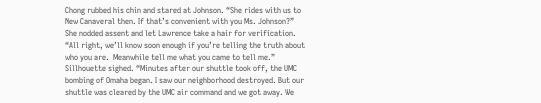Chong rubbed his chin and stared at Johnson. “She rides with us to New Canaveral then. If that’s convenient with you Ms. Johnson?”
She nodded assent and let Lawrence take a hair for verification.
“All right, we’ll know soon enough if you’re telling the truth about who you are.  Meanwhile tell me what you came to tell me.”
Sillhouette sighed. “Minutes after our shuttle took off, the UMC bombing of Omaha began. I saw our neighborhood destroyed. But our shuttle was cleared by the UMC air command and we got away. We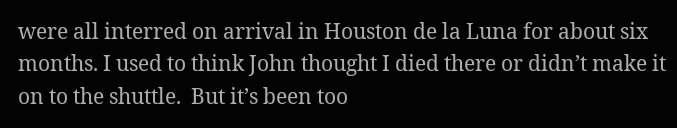were all interred on arrival in Houston de la Luna for about six months. I used to think John thought I died there or didn’t make it on to the shuttle.  But it’s been too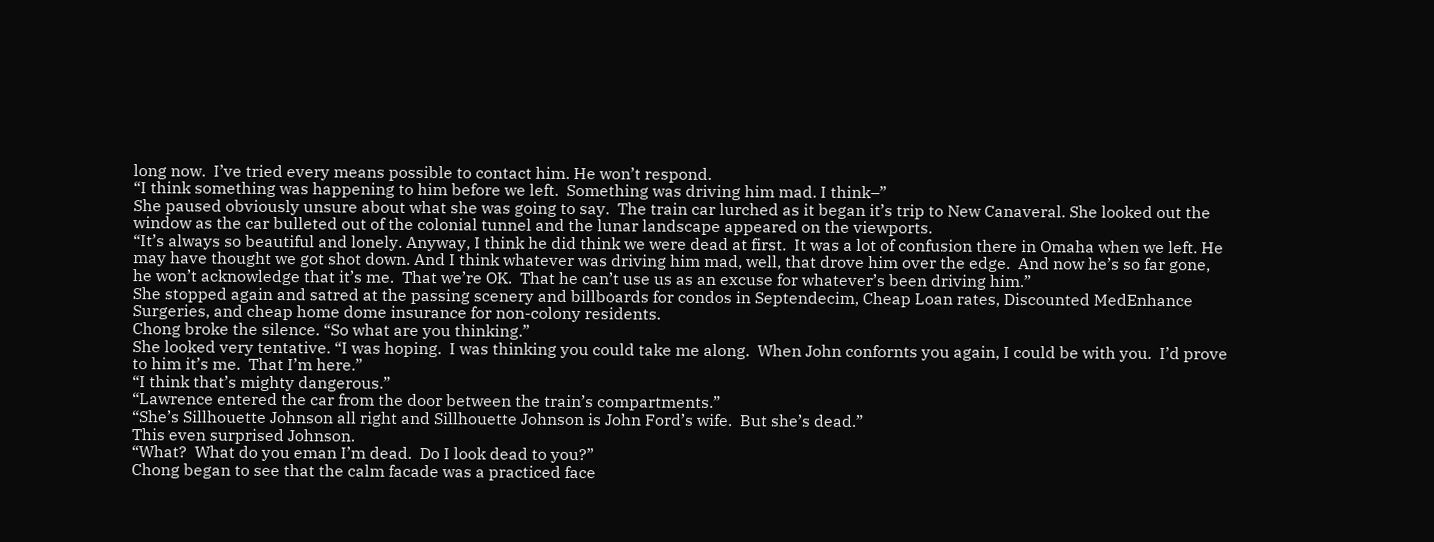long now.  I’ve tried every means possible to contact him. He won’t respond.
“I think something was happening to him before we left.  Something was driving him mad. I think–”
She paused obviously unsure about what she was going to say.  The train car lurched as it began it’s trip to New Canaveral. She looked out the window as the car bulleted out of the colonial tunnel and the lunar landscape appeared on the viewports.
“It’s always so beautiful and lonely. Anyway, I think he did think we were dead at first.  It was a lot of confusion there in Omaha when we left. He may have thought we got shot down. And I think whatever was driving him mad, well, that drove him over the edge.  And now he’s so far gone, he won’t acknowledge that it’s me.  That we’re OK.  That he can’t use us as an excuse for whatever’s been driving him.”
She stopped again and satred at the passing scenery and billboards for condos in Septendecim, Cheap Loan rates, Discounted MedEnhance  Surgeries, and cheap home dome insurance for non-colony residents.
Chong broke the silence. “So what are you thinking.”
She looked very tentative. “I was hoping.  I was thinking you could take me along.  When John confornts you again, I could be with you.  I’d prove to him it’s me.  That I’m here.”
“I think that’s mighty dangerous.”
“Lawrence entered the car from the door between the train’s compartments.”
“She’s Sillhouette Johnson all right and Sillhouette Johnson is John Ford’s wife.  But she’s dead.”
This even surprised Johnson.
“What?  What do you eman I’m dead.  Do I look dead to you?”
Chong began to see that the calm facade was a practiced face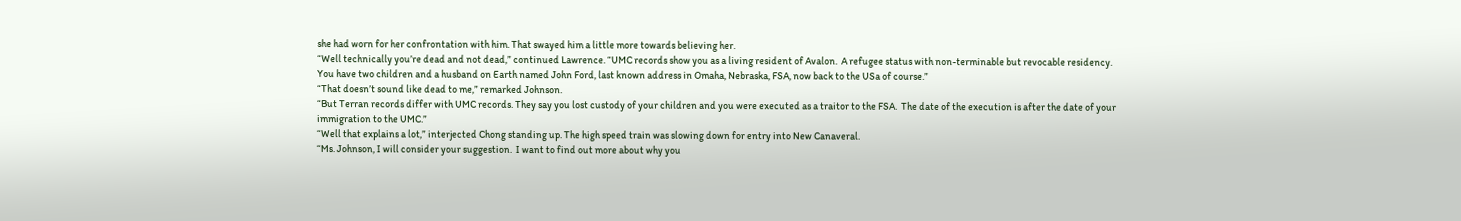she had worn for her confrontation with him. That swayed him a little more towards believing her.
“Well technically you’re dead and not dead,” continued Lawrence. “UMC records show you as a living resident of Avalon.  A refugee status with non-terminable but revocable residency. You have two children and a husband on Earth named John Ford, last known address in Omaha, Nebraska, FSA, now back to the USa of course.”
“That doesn’t sound like dead to me,” remarked Johnson.
“But Terran records differ with UMC records. They say you lost custody of your children and you were executed as a traitor to the FSA.  The date of the execution is after the date of your immigration to the UMC.”
“Well that explains a lot,” interjected Chong standing up. The high speed train was slowing down for entry into New Canaveral.
“Ms. Johnson, I will consider your suggestion.  I want to find out more about why you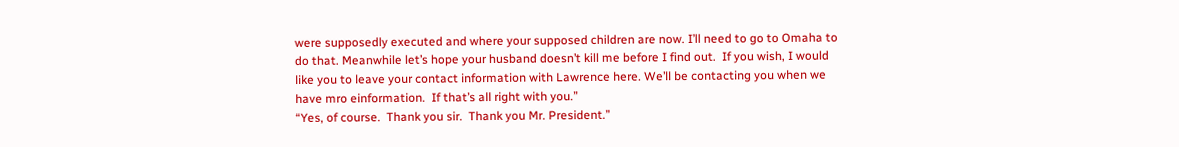were supposedly executed and where your supposed children are now. I’ll need to go to Omaha to do that. Meanwhile let’s hope your husband doesn’t kill me before I find out.  If you wish, I would like you to leave your contact information with Lawrence here. We’ll be contacting you when we have mro einformation.  If that’s all right with you.”
“Yes, of course.  Thank you sir.  Thank you Mr. President.”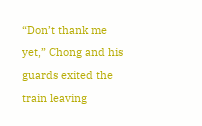“Don’t thank me yet,” Chong and his guards exited the train leaving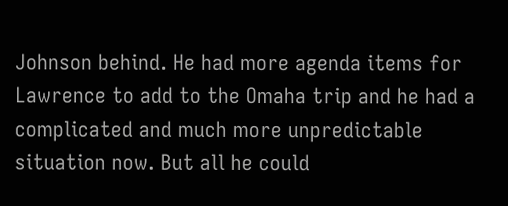Johnson behind. He had more agenda items for Lawrence to add to the Omaha trip and he had a complicated and much more unpredictable situation now. But all he could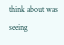think about was seeing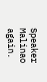Speaker Malinao again.